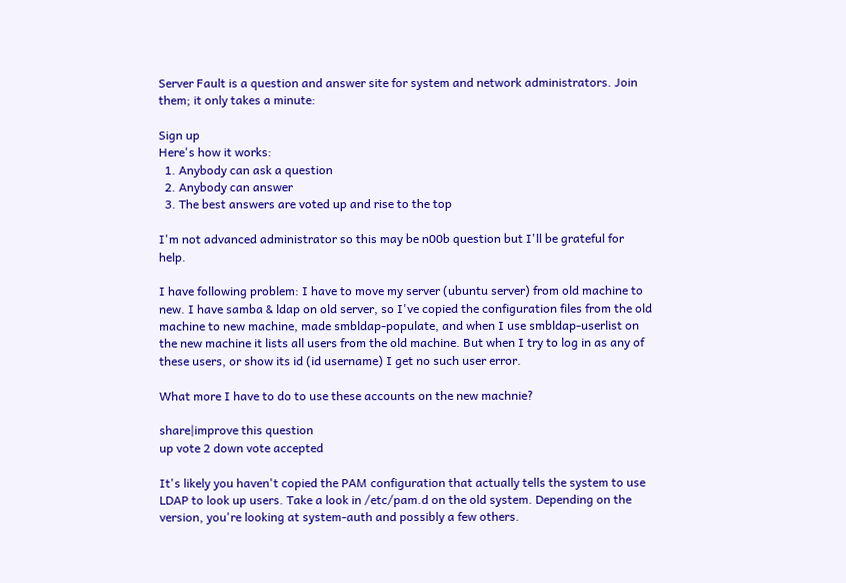Server Fault is a question and answer site for system and network administrators. Join them; it only takes a minute:

Sign up
Here's how it works:
  1. Anybody can ask a question
  2. Anybody can answer
  3. The best answers are voted up and rise to the top

I'm not advanced administrator so this may be n00b question but I'll be grateful for help.

I have following problem: I have to move my server (ubuntu server) from old machine to new. I have samba & ldap on old server, so I've copied the configuration files from the old machine to new machine, made smbldap-populate, and when I use smbldap-userlist on the new machine it lists all users from the old machine. But when I try to log in as any of these users, or show its id (id username) I get no such user error.

What more I have to do to use these accounts on the new machnie?

share|improve this question
up vote 2 down vote accepted

It's likely you haven't copied the PAM configuration that actually tells the system to use LDAP to look up users. Take a look in /etc/pam.d on the old system. Depending on the version, you're looking at system-auth and possibly a few others.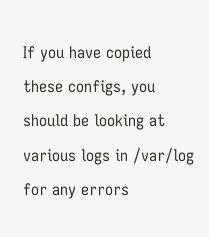If you have copied these configs, you should be looking at various logs in /var/log for any errors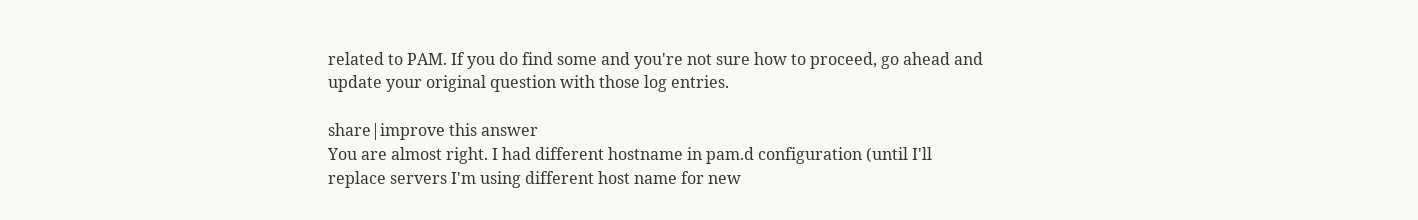related to PAM. If you do find some and you're not sure how to proceed, go ahead and update your original question with those log entries.

share|improve this answer
You are almost right. I had different hostname in pam.d configuration (until I'll replace servers I'm using different host name for new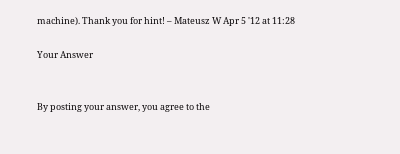machine). Thank you for hint! – Mateusz W Apr 5 '12 at 11:28

Your Answer


By posting your answer, you agree to the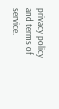privacy policy and terms of service.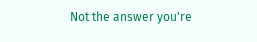Not the answer you're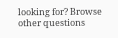looking for? Browse other questions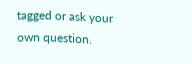tagged or ask your own question.